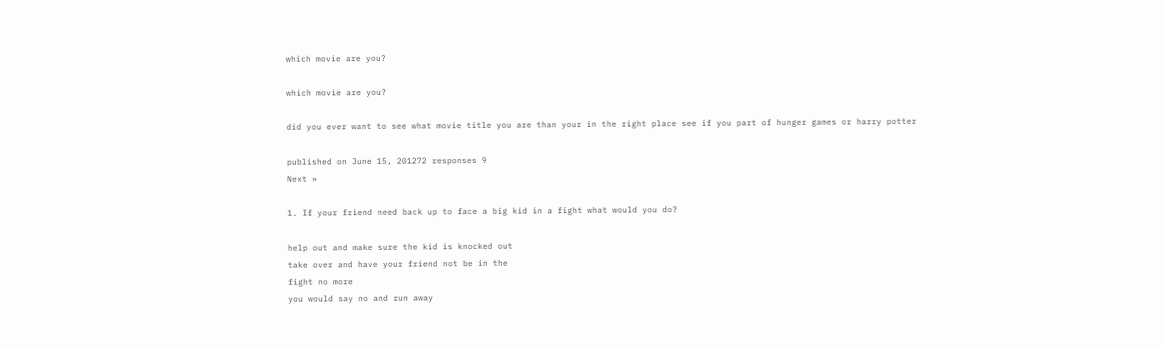which movie are you?

which movie are you?

did you ever want to see what movie title you are than your in the right place see if you part of hunger games or harry potter

published on June 15, 201272 responses 9
Next »

1. If your friend need back up to face a big kid in a fight what would you do?

help out and make sure the kid is knocked out
take over and have your friend not be in the
fight no more
you would say no and run away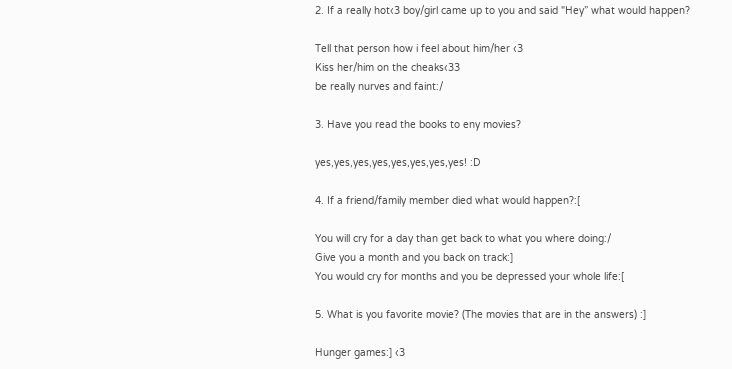2. If a really hot‹3 boy/girl came up to you and said "Hey” what would happen?

Tell that person how i feel about him/her ‹3
Kiss her/him on the cheaks‹33
be really nurves and faint:/

3. Have you read the books to eny movies?

yes,yes,yes,yes,yes,yes,yes,yes! :D

4. If a friend/family member died what would happen?:[

You will cry for a day than get back to what you where doing:/
Give you a month and you back on track:]
You would cry for months and you be depressed your whole life:[

5. What is you favorite movie? (The movies that are in the answers) :]

Hunger games:] ‹3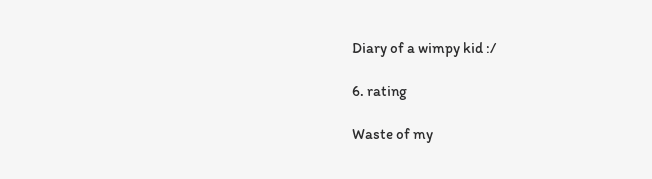Diary of a wimpy kid :/

6. rating

Waste of my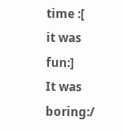time :[
it was fun:]
It was boring:/